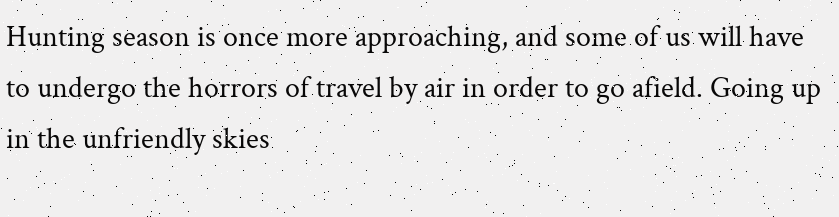Hunting season is once more approaching, and some of us will have to undergo the horrors of travel by air in order to go afield. Going up in the unfriendly skies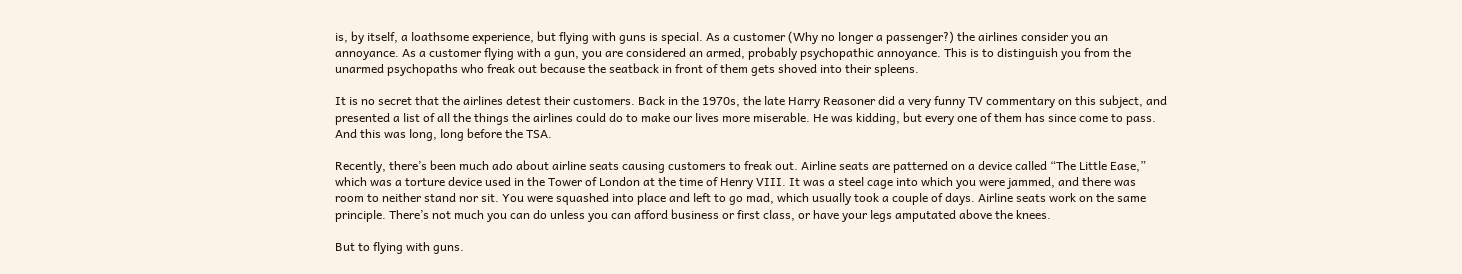is, by itself, a loathsome experience, but flying with guns is special. As a customer (Why no longer a passenger?) the airlines consider you an annoyance. As a customer flying with a gun, you are considered an armed, probably psychopathic annoyance. This is to distinguish you from the unarmed psychopaths who freak out because the seatback in front of them gets shoved into their spleens.

It is no secret that the airlines detest their customers. Back in the 1970s, the late Harry Reasoner did a very funny TV commentary on this subject, and presented a list of all the things the airlines could do to make our lives more miserable. He was kidding, but every one of them has since come to pass. And this was long, long before the TSA.

Recently, there’s been much ado about airline seats causing customers to freak out. Airline seats are patterned on a device called “The Little Ease,” which was a torture device used in the Tower of London at the time of Henry VIII. It was a steel cage into which you were jammed, and there was room to neither stand nor sit. You were squashed into place and left to go mad, which usually took a couple of days. Airline seats work on the same principle. There’s not much you can do unless you can afford business or first class, or have your legs amputated above the knees.

But to flying with guns.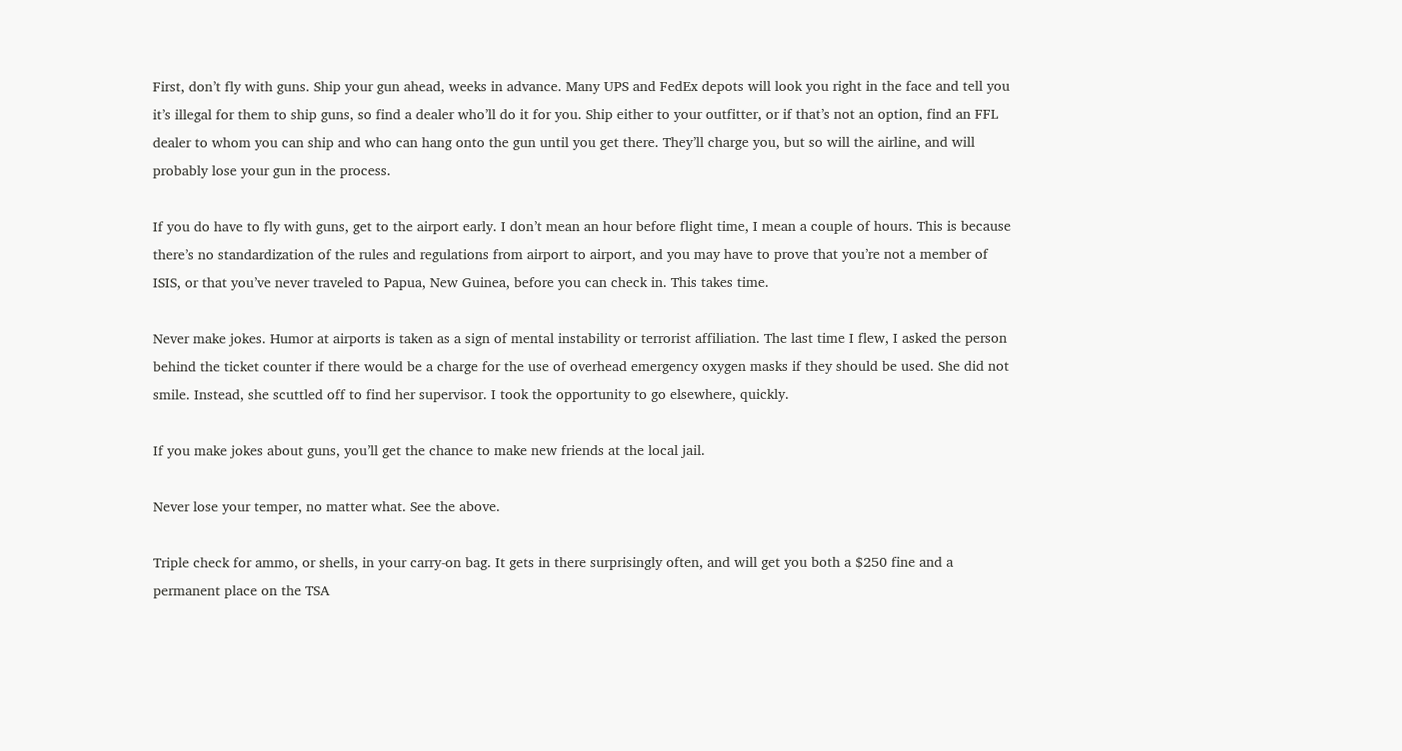First, don’t fly with guns. Ship your gun ahead, weeks in advance. Many UPS and FedEx depots will look you right in the face and tell you it’s illegal for them to ship guns, so find a dealer who’ll do it for you. Ship either to your outfitter, or if that’s not an option, find an FFL dealer to whom you can ship and who can hang onto the gun until you get there. They’ll charge you, but so will the airline, and will probably lose your gun in the process.

If you do have to fly with guns, get to the airport early. I don’t mean an hour before flight time, I mean a couple of hours. This is because there’s no standardization of the rules and regulations from airport to airport, and you may have to prove that you’re not a member of ISIS, or that you’ve never traveled to Papua, New Guinea, before you can check in. This takes time.

Never make jokes. Humor at airports is taken as a sign of mental instability or terrorist affiliation. The last time I flew, I asked the person behind the ticket counter if there would be a charge for the use of overhead emergency oxygen masks if they should be used. She did not smile. Instead, she scuttled off to find her supervisor. I took the opportunity to go elsewhere, quickly.

If you make jokes about guns, you’ll get the chance to make new friends at the local jail.

Never lose your temper, no matter what. See the above.

Triple check for ammo, or shells, in your carry-on bag. It gets in there surprisingly often, and will get you both a $250 fine and a permanent place on the TSA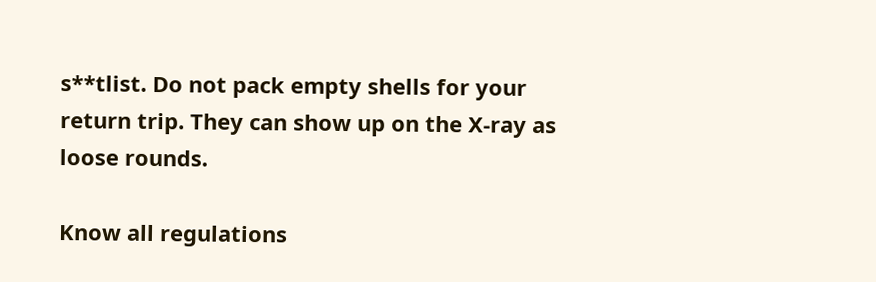s**tlist. Do not pack empty shells for your return trip. They can show up on the X-ray as loose rounds.

Know all regulations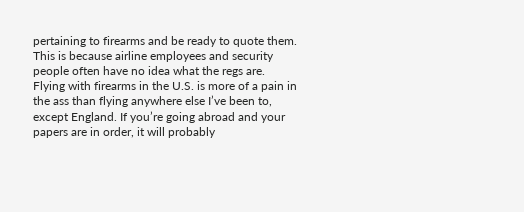pertaining to firearms and be ready to quote them. This is because airline employees and security people often have no idea what the regs are.
Flying with firearms in the U.S. is more of a pain in the ass than flying anywhere else I’ve been to, except England. If you’re going abroad and your papers are in order, it will probably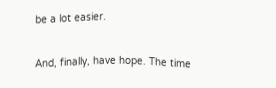be a lot easier.

And, finally, have hope. The time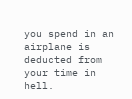you spend in an airplane is deducted from your time in hell.